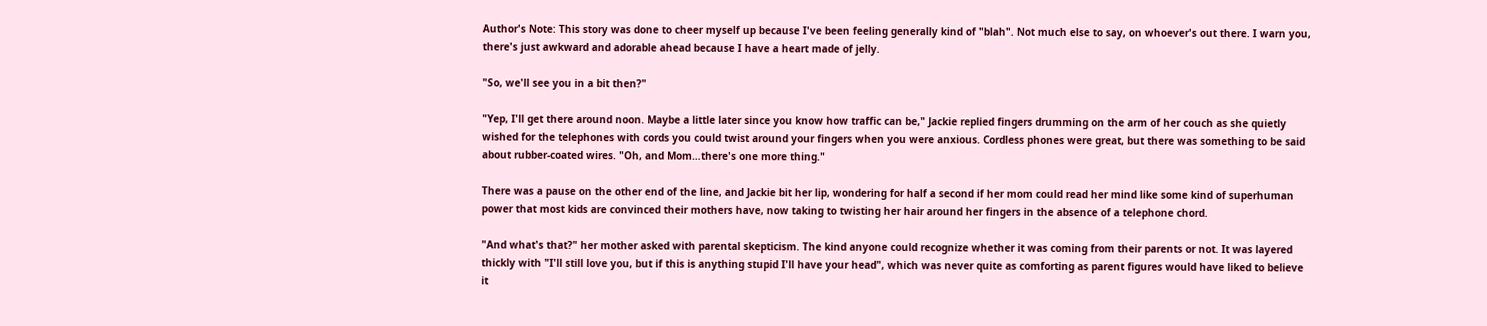Author's Note: This story was done to cheer myself up because I've been feeling generally kind of "blah". Not much else to say, on whoever's out there. I warn you, there's just awkward and adorable ahead because I have a heart made of jelly.

"So, we'll see you in a bit then?"

"Yep, I'll get there around noon. Maybe a little later since you know how traffic can be," Jackie replied fingers drumming on the arm of her couch as she quietly wished for the telephones with cords you could twist around your fingers when you were anxious. Cordless phones were great, but there was something to be said about rubber-coated wires. "Oh, and Mom…there's one more thing."

There was a pause on the other end of the line, and Jackie bit her lip, wondering for half a second if her mom could read her mind like some kind of superhuman power that most kids are convinced their mothers have, now taking to twisting her hair around her fingers in the absence of a telephone chord.

"And what's that?" her mother asked with parental skepticism. The kind anyone could recognize whether it was coming from their parents or not. It was layered thickly with "I'll still love you, but if this is anything stupid I'll have your head", which was never quite as comforting as parent figures would have liked to believe it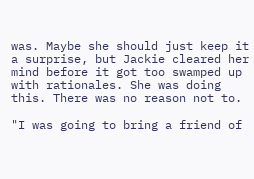was. Maybe she should just keep it a surprise, but Jackie cleared her mind before it got too swamped up with rationales. She was doing this. There was no reason not to.

"I was going to bring a friend of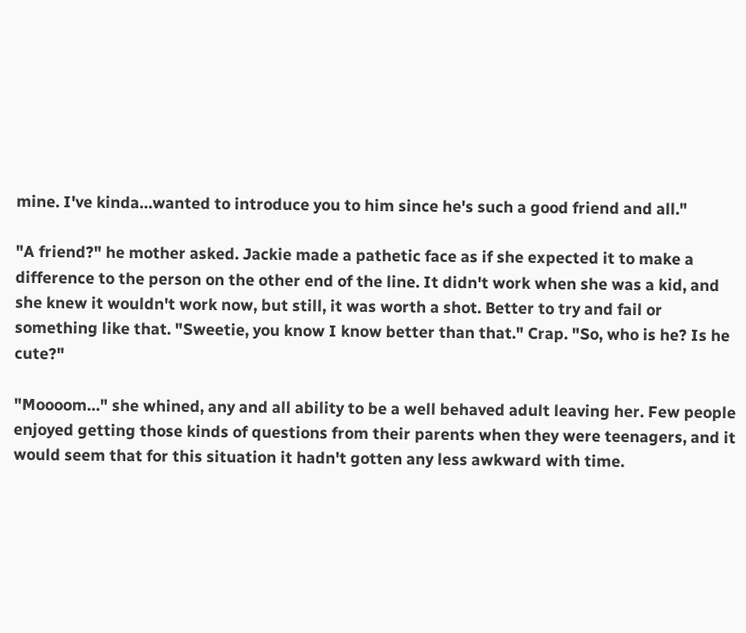mine. I've kinda…wanted to introduce you to him since he's such a good friend and all."

"A friend?" he mother asked. Jackie made a pathetic face as if she expected it to make a difference to the person on the other end of the line. It didn't work when she was a kid, and she knew it wouldn't work now, but still, it was worth a shot. Better to try and fail or something like that. "Sweetie, you know I know better than that." Crap. "So, who is he? Is he cute?"

"Moooom…" she whined, any and all ability to be a well behaved adult leaving her. Few people enjoyed getting those kinds of questions from their parents when they were teenagers, and it would seem that for this situation it hadn't gotten any less awkward with time.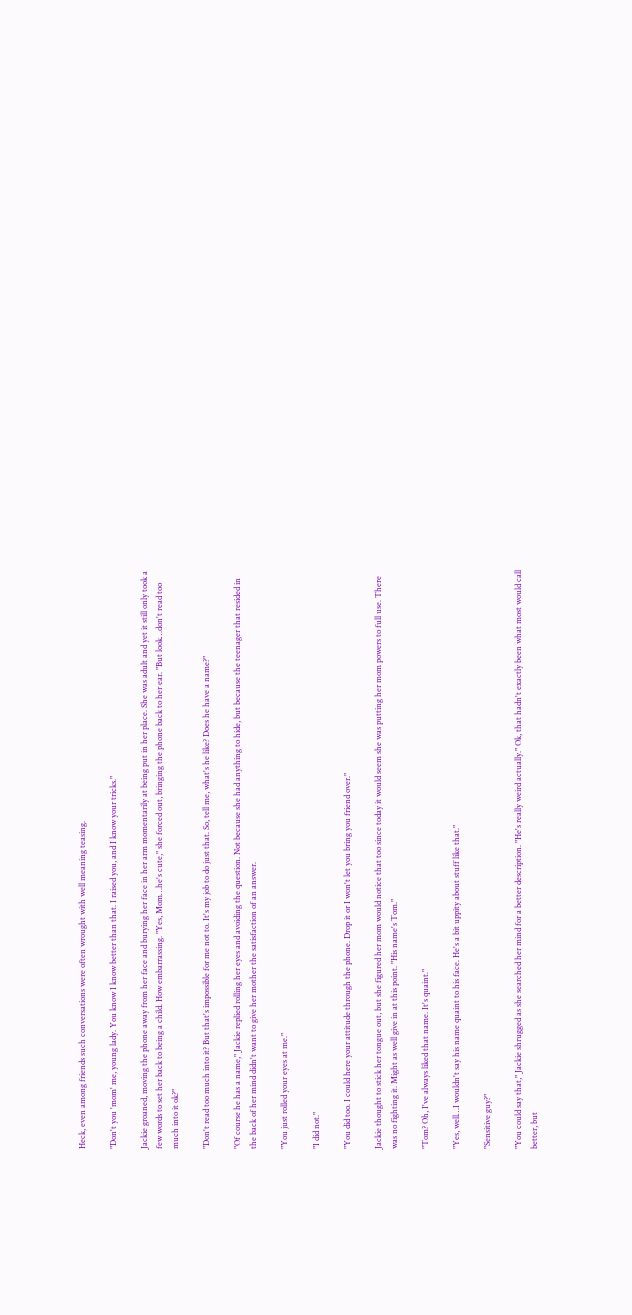Heck, even among friends such conversations were often wrought with well meaning teasing.

"Don't you 'mom' me, young lady. You know I know better than that. I raised you, and I know your tricks."

Jackie groaned, moving the phone away from her face and burying her face in her arm momentarily at being put in her place. She was adult and yet it still only took a few words to set her back to being a child. How embarrassing. "Yes, Mom…he's cute," she forced out, bringing the phone back to her ear. "But look…don't read too much into it ok?"

"Don't read too much into it? But that's impossible for me not to. It's my job to do just that. So, tell me, what's he like? Does he have a name?"

"Of course he has a name," Jackie replied rolling her eyes and avoiding the question. Not because she had anything to hide, but because the teenager that resided in the back of her mind didn't want to give her mother the satisfaction of an answer.

"You just rolled your eyes at me."

"I did not."

"You did too. I could here your attitude through the phone. Drop it or I won't let you bring you friend over."

Jackie thought to stick her tongue out, but she figured her mom would notice that too since today it would seem she was putting her mom powers to full use. There was no fighting it. Might as well give in at this point. "His name's Tom."

"Tom? Oh, I've always liked that name. It's quaint."

"Yes, well…I wouldn't say his name quaint to his face. He's a bit uppity about stuff like that."

"Sensitive guy?"

"You could say that," Jackie shrugged as she searched her mind for a better description. "He's really weird actually." Ok, that hadn't exactly been what most would call better, but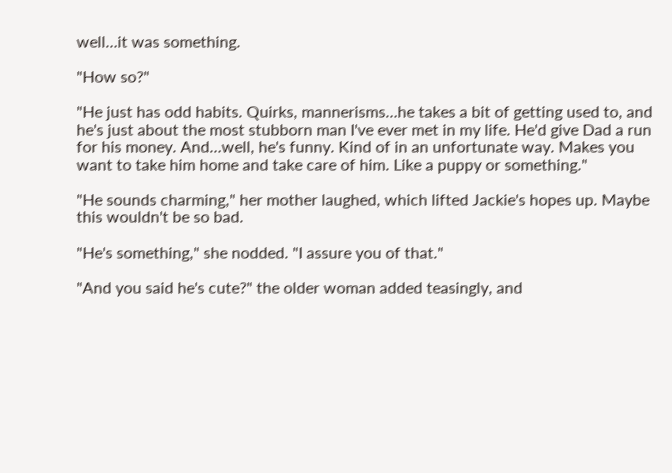well…it was something.

"How so?"

"He just has odd habits. Quirks, mannerisms…he takes a bit of getting used to, and he's just about the most stubborn man I've ever met in my life. He'd give Dad a run for his money. And…well, he's funny. Kind of in an unfortunate way. Makes you want to take him home and take care of him. Like a puppy or something."

"He sounds charming," her mother laughed, which lifted Jackie's hopes up. Maybe this wouldn't be so bad.

"He's something," she nodded. "I assure you of that."

"And you said he's cute?" the older woman added teasingly, and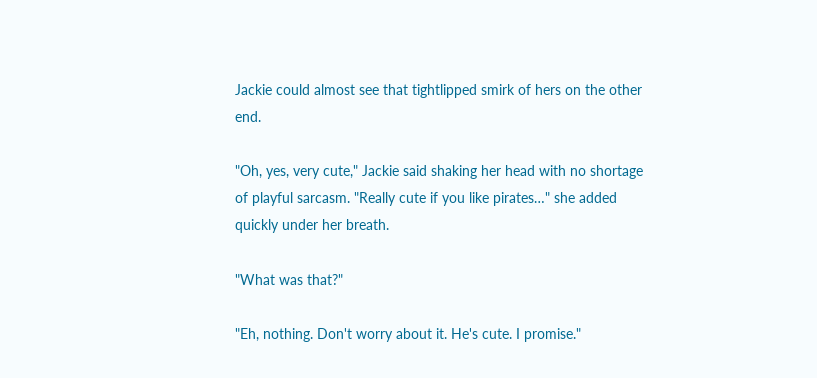Jackie could almost see that tightlipped smirk of hers on the other end.

"Oh, yes, very cute," Jackie said shaking her head with no shortage of playful sarcasm. "Really cute if you like pirates…" she added quickly under her breath.

"What was that?"

"Eh, nothing. Don't worry about it. He's cute. I promise."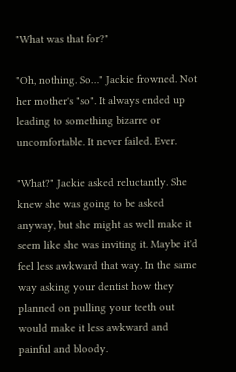"What was that for?"

"Oh, nothing. So…" Jackie frowned. Not her mother's "so". It always ended up leading to something bizarre or uncomfortable. It never failed. Ever.

"What?" Jackie asked reluctantly. She knew she was going to be asked anyway, but she might as well make it seem like she was inviting it. Maybe it'd feel less awkward that way. In the same way asking your dentist how they planned on pulling your teeth out would make it less awkward and painful and bloody.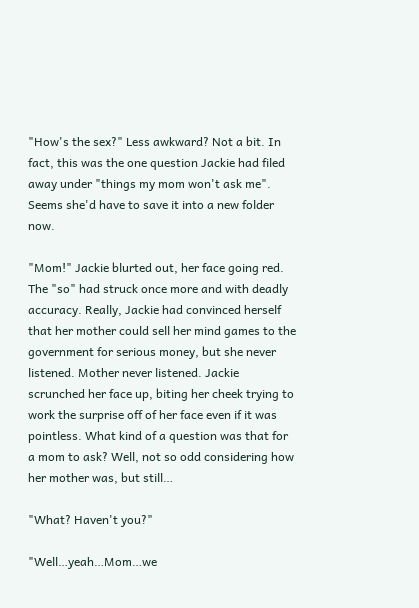"How's the sex?" Less awkward? Not a bit. In fact, this was the one question Jackie had filed away under "things my mom won't ask me". Seems she'd have to save it into a new folder now.

"Mom!" Jackie blurted out, her face going red. The "so" had struck once more and with deadly accuracy. Really, Jackie had convinced herself that her mother could sell her mind games to the government for serious money, but she never listened. Mother never listened. Jackie scrunched her face up, biting her cheek trying to work the surprise off of her face even if it was pointless. What kind of a question was that for a mom to ask? Well, not so odd considering how her mother was, but still…

"What? Haven't you?"

"Well…yeah…Mom…we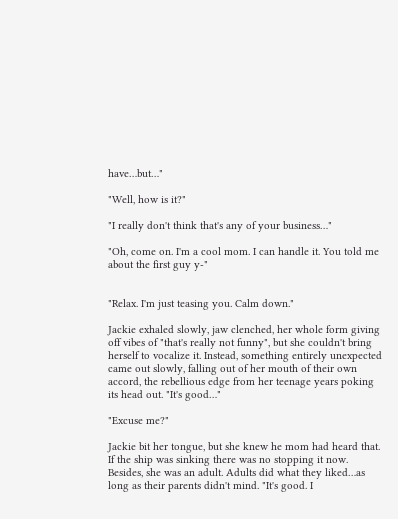have…but…"

"Well, how is it?"

"I really don't think that's any of your business…"

"Oh, come on. I'm a cool mom. I can handle it. You told me about the first guy y-"


"Relax. I'm just teasing you. Calm down."

Jackie exhaled slowly, jaw clenched, her whole form giving off vibes of "that's really not funny", but she couldn't bring herself to vocalize it. Instead, something entirely unexpected came out slowly, falling out of her mouth of their own accord, the rebellious edge from her teenage years poking its head out. "It's good…"

"Excuse me?"

Jackie bit her tongue, but she knew he mom had heard that. If the ship was sinking there was no stopping it now. Besides, she was an adult. Adults did what they liked…as long as their parents didn't mind. "It's good. I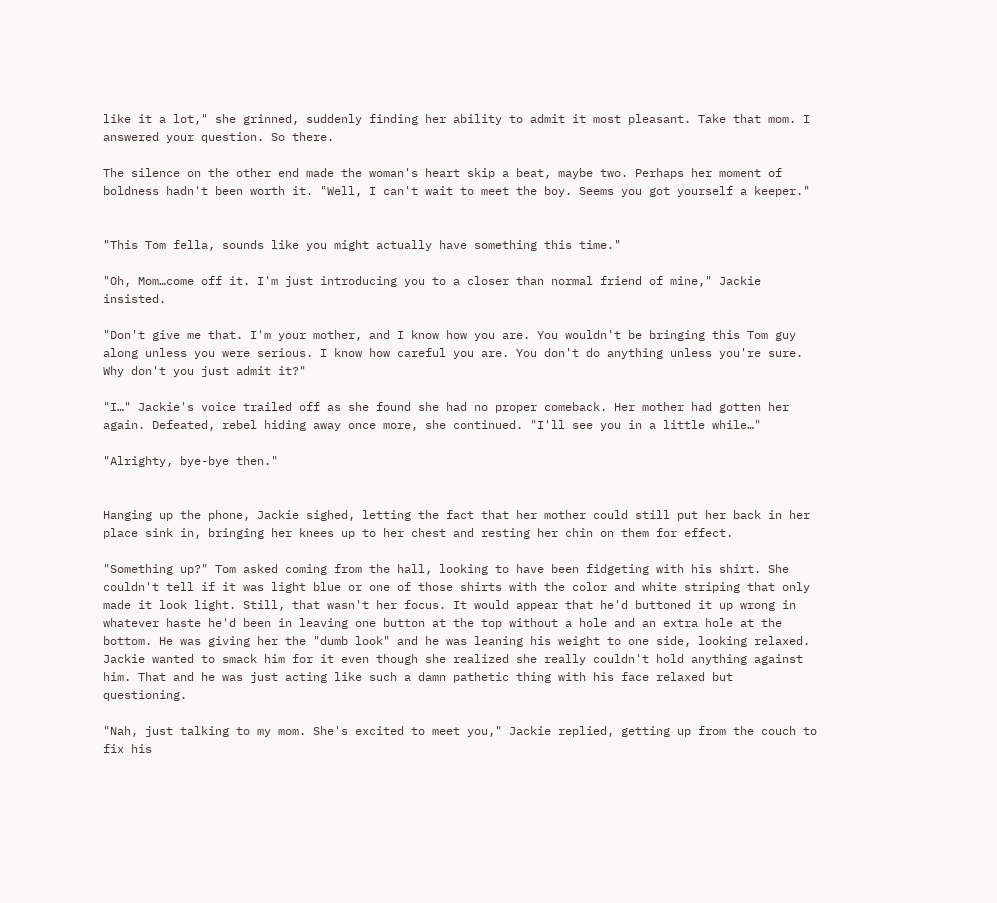like it a lot," she grinned, suddenly finding her ability to admit it most pleasant. Take that mom. I answered your question. So there.

The silence on the other end made the woman's heart skip a beat, maybe two. Perhaps her moment of boldness hadn't been worth it. "Well, I can't wait to meet the boy. Seems you got yourself a keeper."


"This Tom fella, sounds like you might actually have something this time."

"Oh, Mom…come off it. I'm just introducing you to a closer than normal friend of mine," Jackie insisted.

"Don't give me that. I'm your mother, and I know how you are. You wouldn't be bringing this Tom guy along unless you were serious. I know how careful you are. You don't do anything unless you're sure. Why don't you just admit it?"

"I…" Jackie's voice trailed off as she found she had no proper comeback. Her mother had gotten her again. Defeated, rebel hiding away once more, she continued. "I'll see you in a little while…"

"Alrighty, bye-bye then."


Hanging up the phone, Jackie sighed, letting the fact that her mother could still put her back in her place sink in, bringing her knees up to her chest and resting her chin on them for effect.

"Something up?" Tom asked coming from the hall, looking to have been fidgeting with his shirt. She couldn't tell if it was light blue or one of those shirts with the color and white striping that only made it look light. Still, that wasn't her focus. It would appear that he'd buttoned it up wrong in whatever haste he'd been in leaving one button at the top without a hole and an extra hole at the bottom. He was giving her the "dumb look" and he was leaning his weight to one side, looking relaxed. Jackie wanted to smack him for it even though she realized she really couldn't hold anything against him. That and he was just acting like such a damn pathetic thing with his face relaxed but questioning.

"Nah, just talking to my mom. She's excited to meet you," Jackie replied, getting up from the couch to fix his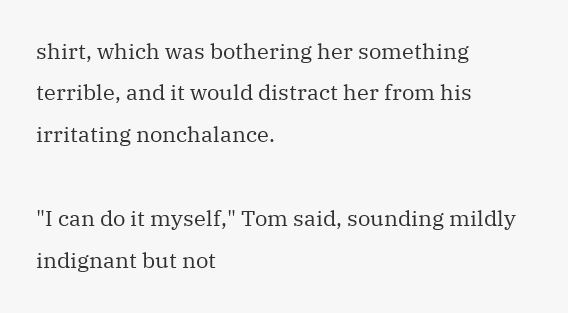shirt, which was bothering her something terrible, and it would distract her from his irritating nonchalance.

"I can do it myself," Tom said, sounding mildly indignant but not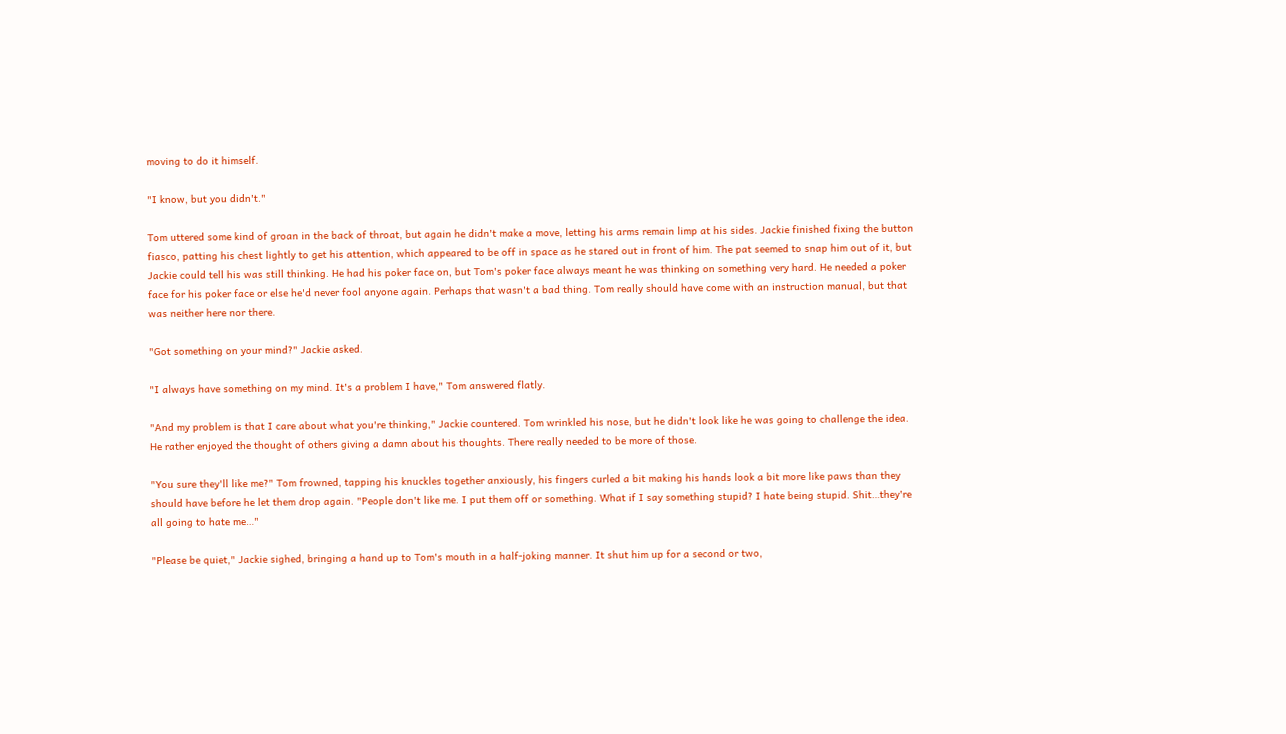moving to do it himself.

"I know, but you didn't."

Tom uttered some kind of groan in the back of throat, but again he didn't make a move, letting his arms remain limp at his sides. Jackie finished fixing the button fiasco, patting his chest lightly to get his attention, which appeared to be off in space as he stared out in front of him. The pat seemed to snap him out of it, but Jackie could tell his was still thinking. He had his poker face on, but Tom's poker face always meant he was thinking on something very hard. He needed a poker face for his poker face or else he'd never fool anyone again. Perhaps that wasn't a bad thing. Tom really should have come with an instruction manual, but that was neither here nor there.

"Got something on your mind?" Jackie asked.

"I always have something on my mind. It's a problem I have," Tom answered flatly.

"And my problem is that I care about what you're thinking," Jackie countered. Tom wrinkled his nose, but he didn't look like he was going to challenge the idea. He rather enjoyed the thought of others giving a damn about his thoughts. There really needed to be more of those.

"You sure they'll like me?" Tom frowned, tapping his knuckles together anxiously, his fingers curled a bit making his hands look a bit more like paws than they should have before he let them drop again. "People don't like me. I put them off or something. What if I say something stupid? I hate being stupid. Shit…they're all going to hate me…"

"Please be quiet," Jackie sighed, bringing a hand up to Tom's mouth in a half-joking manner. It shut him up for a second or two,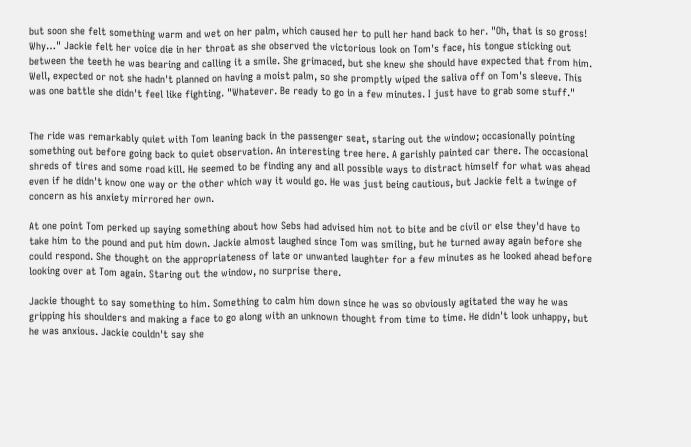but soon she felt something warm and wet on her palm, which caused her to pull her hand back to her. "Oh, that is so gross! Why…" Jackie felt her voice die in her throat as she observed the victorious look on Tom's face, his tongue sticking out between the teeth he was bearing and calling it a smile. She grimaced, but she knew she should have expected that from him. Well, expected or not she hadn't planned on having a moist palm, so she promptly wiped the saliva off on Tom's sleeve. This was one battle she didn't feel like fighting. "Whatever. Be ready to go in a few minutes. I just have to grab some stuff."


The ride was remarkably quiet with Tom leaning back in the passenger seat, staring out the window; occasionally pointing something out before going back to quiet observation. An interesting tree here. A garishly painted car there. The occasional shreds of tires and some road kill. He seemed to be finding any and all possible ways to distract himself for what was ahead even if he didn't know one way or the other which way it would go. He was just being cautious, but Jackie felt a twinge of concern as his anxiety mirrored her own.

At one point Tom perked up saying something about how Sebs had advised him not to bite and be civil or else they'd have to take him to the pound and put him down. Jackie almost laughed since Tom was smiling, but he turned away again before she could respond. She thought on the appropriateness of late or unwanted laughter for a few minutes as he looked ahead before looking over at Tom again. Staring out the window, no surprise there.

Jackie thought to say something to him. Something to calm him down since he was so obviously agitated the way he was gripping his shoulders and making a face to go along with an unknown thought from time to time. He didn't look unhappy, but he was anxious. Jackie couldn't say she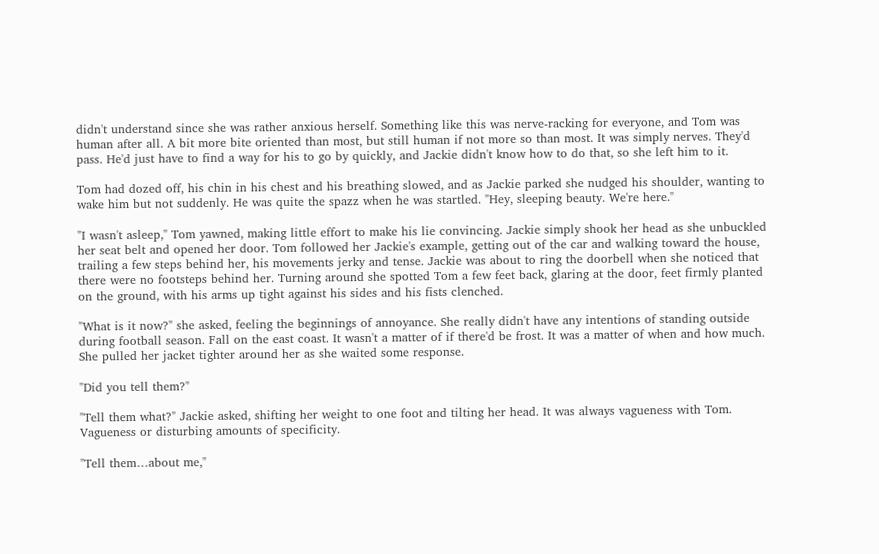didn't understand since she was rather anxious herself. Something like this was nerve-racking for everyone, and Tom was human after all. A bit more bite oriented than most, but still human if not more so than most. It was simply nerves. They'd pass. He'd just have to find a way for his to go by quickly, and Jackie didn't know how to do that, so she left him to it.

Tom had dozed off, his chin in his chest and his breathing slowed, and as Jackie parked she nudged his shoulder, wanting to wake him but not suddenly. He was quite the spazz when he was startled. "Hey, sleeping beauty. We're here."

"I wasn't asleep," Tom yawned, making little effort to make his lie convincing. Jackie simply shook her head as she unbuckled her seat belt and opened her door. Tom followed her Jackie's example, getting out of the car and walking toward the house, trailing a few steps behind her, his movements jerky and tense. Jackie was about to ring the doorbell when she noticed that there were no footsteps behind her. Turning around she spotted Tom a few feet back, glaring at the door, feet firmly planted on the ground, with his arms up tight against his sides and his fists clenched.

"What is it now?" she asked, feeling the beginnings of annoyance. She really didn't have any intentions of standing outside during football season. Fall on the east coast. It wasn't a matter of if there'd be frost. It was a matter of when and how much. She pulled her jacket tighter around her as she waited some response.

"Did you tell them?"

"Tell them what?" Jackie asked, shifting her weight to one foot and tilting her head. It was always vagueness with Tom. Vagueness or disturbing amounts of specificity.

"Tell them…about me,"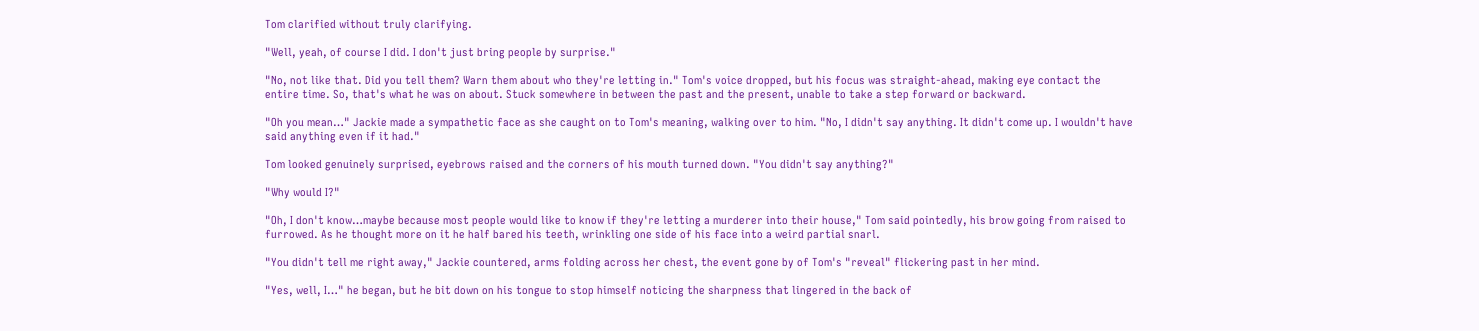Tom clarified without truly clarifying.

"Well, yeah, of course I did. I don't just bring people by surprise."

"No, not like that. Did you tell them? Warn them about who they're letting in." Tom's voice dropped, but his focus was straight-ahead, making eye contact the entire time. So, that's what he was on about. Stuck somewhere in between the past and the present, unable to take a step forward or backward.

"Oh you mean…" Jackie made a sympathetic face as she caught on to Tom's meaning, walking over to him. "No, I didn't say anything. It didn't come up. I wouldn't have said anything even if it had."

Tom looked genuinely surprised, eyebrows raised and the corners of his mouth turned down. "You didn't say anything?"

"Why would I?"

"Oh, I don't know…maybe because most people would like to know if they're letting a murderer into their house," Tom said pointedly, his brow going from raised to furrowed. As he thought more on it he half bared his teeth, wrinkling one side of his face into a weird partial snarl.

"You didn't tell me right away," Jackie countered, arms folding across her chest, the event gone by of Tom's "reveal" flickering past in her mind.

"Yes, well, I…" he began, but he bit down on his tongue to stop himself noticing the sharpness that lingered in the back of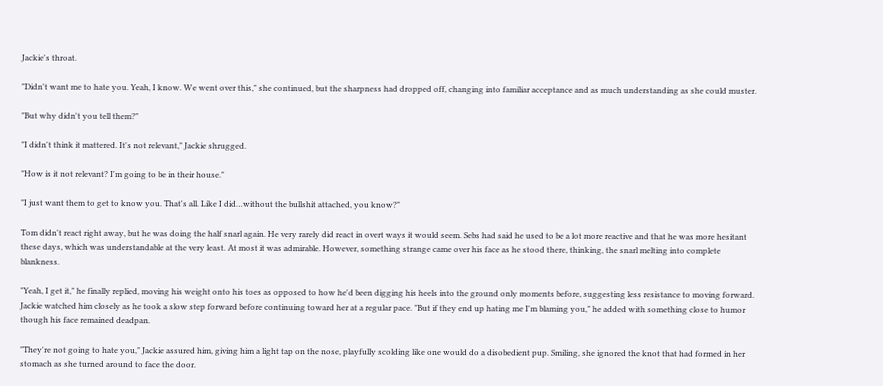Jackie's throat.

"Didn't want me to hate you. Yeah, I know. We went over this," she continued, but the sharpness had dropped off, changing into familiar acceptance and as much understanding as she could muster.

"But why didn't you tell them?"

"I didn't think it mattered. It's not relevant," Jackie shrugged.

"How is it not relevant? I'm going to be in their house."

"I just want them to get to know you. That's all. Like I did…without the bullshit attached, you know?"

Tom didn't react right away, but he was doing the half snarl again. He very rarely did react in overt ways it would seem. Sebs had said he used to be a lot more reactive and that he was more hesitant these days, which was understandable at the very least. At most it was admirable. However, something strange came over his face as he stood there, thinking, the snarl melting into complete blankness.

"Yeah, I get it," he finally replied, moving his weight onto his toes as opposed to how he'd been digging his heels into the ground only moments before, suggesting less resistance to moving forward. Jackie watched him closely as he took a slow step forward before continuing toward her at a regular pace. "But if they end up hating me I'm blaming you," he added with something close to humor though his face remained deadpan.

"They're not going to hate you," Jackie assured him, giving him a light tap on the nose, playfully scolding like one would do a disobedient pup. Smiling, she ignored the knot that had formed in her stomach as she turned around to face the door.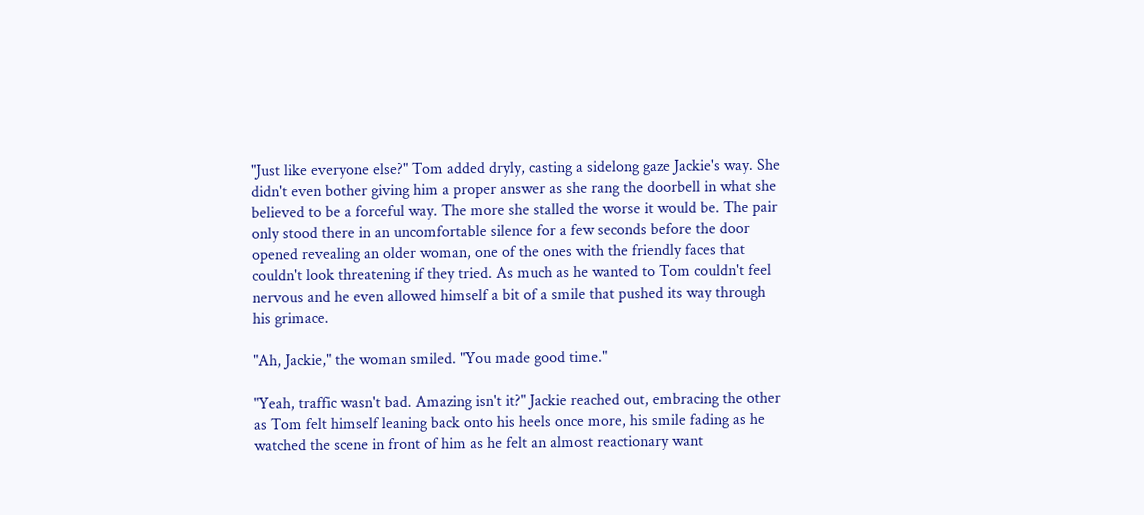"Just like everyone else?" Tom added dryly, casting a sidelong gaze Jackie's way. She didn't even bother giving him a proper answer as she rang the doorbell in what she believed to be a forceful way. The more she stalled the worse it would be. The pair only stood there in an uncomfortable silence for a few seconds before the door opened revealing an older woman, one of the ones with the friendly faces that couldn't look threatening if they tried. As much as he wanted to Tom couldn't feel nervous and he even allowed himself a bit of a smile that pushed its way through his grimace.

"Ah, Jackie," the woman smiled. "You made good time."

"Yeah, traffic wasn't bad. Amazing isn't it?" Jackie reached out, embracing the other as Tom felt himself leaning back onto his heels once more, his smile fading as he watched the scene in front of him as he felt an almost reactionary want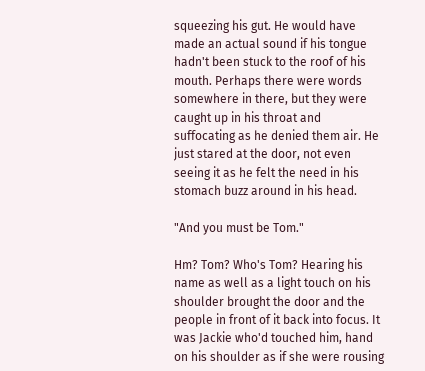squeezing his gut. He would have made an actual sound if his tongue hadn't been stuck to the roof of his mouth. Perhaps there were words somewhere in there, but they were caught up in his throat and suffocating as he denied them air. He just stared at the door, not even seeing it as he felt the need in his stomach buzz around in his head.

"And you must be Tom."

Hm? Tom? Who's Tom? Hearing his name as well as a light touch on his shoulder brought the door and the people in front of it back into focus. It was Jackie who'd touched him, hand on his shoulder as if she were rousing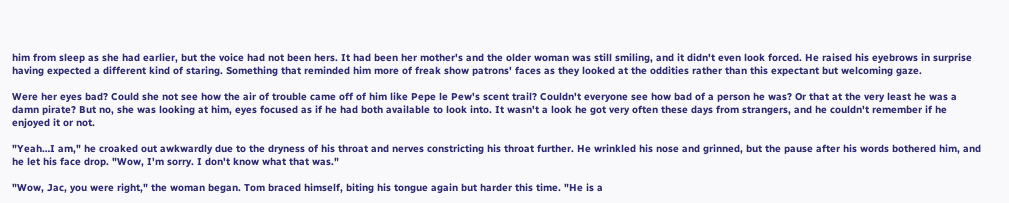him from sleep as she had earlier, but the voice had not been hers. It had been her mother's and the older woman was still smiling, and it didn't even look forced. He raised his eyebrows in surprise having expected a different kind of staring. Something that reminded him more of freak show patrons' faces as they looked at the oddities rather than this expectant but welcoming gaze.

Were her eyes bad? Could she not see how the air of trouble came off of him like Pepe le Pew's scent trail? Couldn't everyone see how bad of a person he was? Or that at the very least he was a damn pirate? But no, she was looking at him, eyes focused as if he had both available to look into. It wasn't a look he got very often these days from strangers, and he couldn't remember if he enjoyed it or not.

"Yeah…I am," he croaked out awkwardly due to the dryness of his throat and nerves constricting his throat further. He wrinkled his nose and grinned, but the pause after his words bothered him, and he let his face drop. "Wow, I'm sorry. I don't know what that was."

"Wow, Jac, you were right," the woman began. Tom braced himself, biting his tongue again but harder this time. "He is a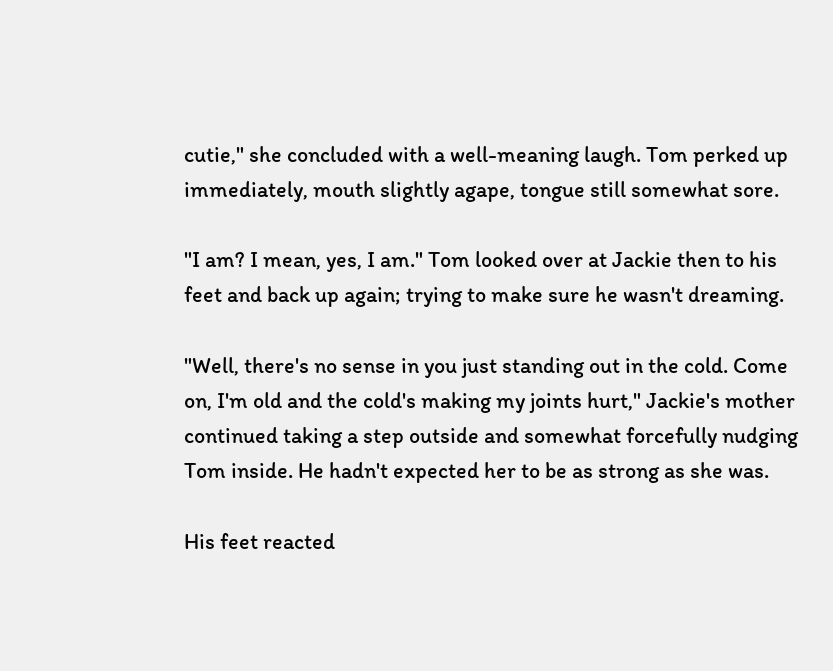cutie," she concluded with a well-meaning laugh. Tom perked up immediately, mouth slightly agape, tongue still somewhat sore.

"I am? I mean, yes, I am." Tom looked over at Jackie then to his feet and back up again; trying to make sure he wasn't dreaming.

"Well, there's no sense in you just standing out in the cold. Come on, I'm old and the cold's making my joints hurt," Jackie's mother continued taking a step outside and somewhat forcefully nudging Tom inside. He hadn't expected her to be as strong as she was.

His feet reacted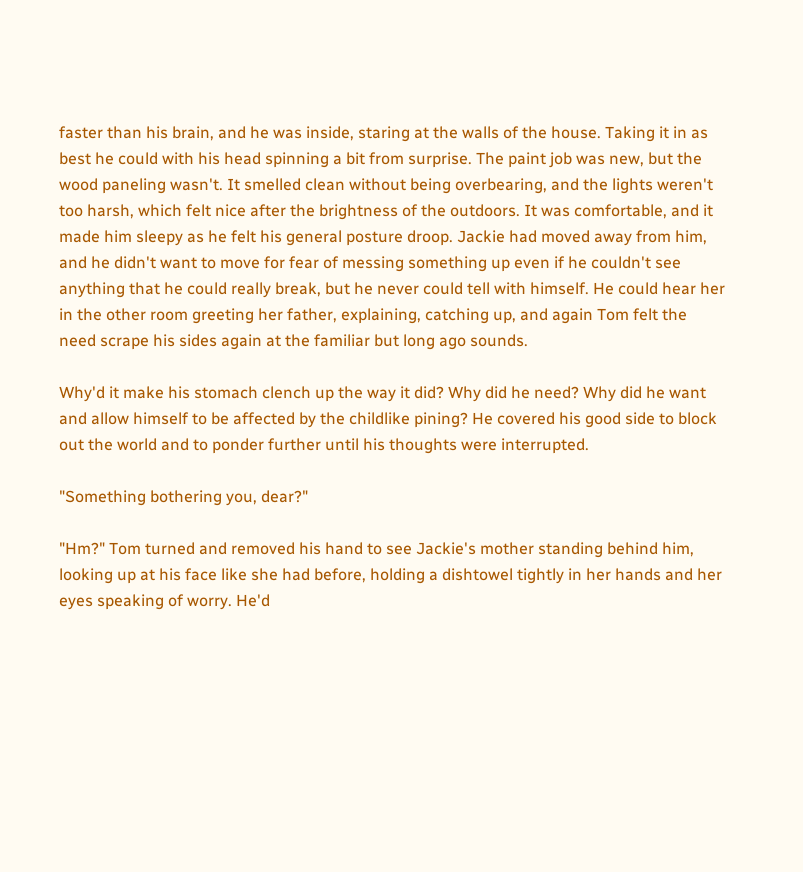faster than his brain, and he was inside, staring at the walls of the house. Taking it in as best he could with his head spinning a bit from surprise. The paint job was new, but the wood paneling wasn't. It smelled clean without being overbearing, and the lights weren't too harsh, which felt nice after the brightness of the outdoors. It was comfortable, and it made him sleepy as he felt his general posture droop. Jackie had moved away from him, and he didn't want to move for fear of messing something up even if he couldn't see anything that he could really break, but he never could tell with himself. He could hear her in the other room greeting her father, explaining, catching up, and again Tom felt the need scrape his sides again at the familiar but long ago sounds.

Why'd it make his stomach clench up the way it did? Why did he need? Why did he want and allow himself to be affected by the childlike pining? He covered his good side to block out the world and to ponder further until his thoughts were interrupted.

"Something bothering you, dear?"

"Hm?" Tom turned and removed his hand to see Jackie's mother standing behind him, looking up at his face like she had before, holding a dishtowel tightly in her hands and her eyes speaking of worry. He'd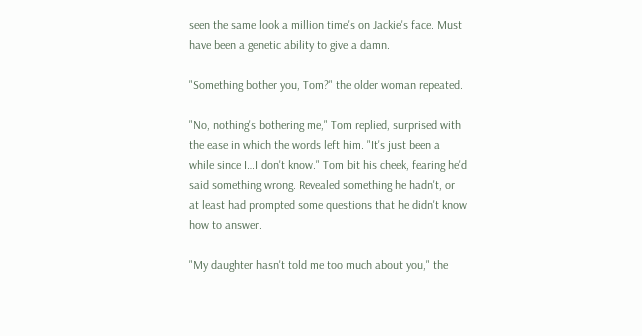seen the same look a million time's on Jackie's face. Must have been a genetic ability to give a damn.

"Something bother you, Tom?" the older woman repeated.

"No, nothing's bothering me," Tom replied, surprised with the ease in which the words left him. "It's just been a while since I…I don't know." Tom bit his cheek, fearing he'd said something wrong. Revealed something he hadn't, or at least had prompted some questions that he didn't know how to answer.

"My daughter hasn't told me too much about you," the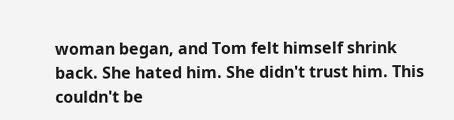woman began, and Tom felt himself shrink back. She hated him. She didn't trust him. This couldn't be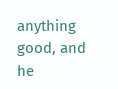anything good, and he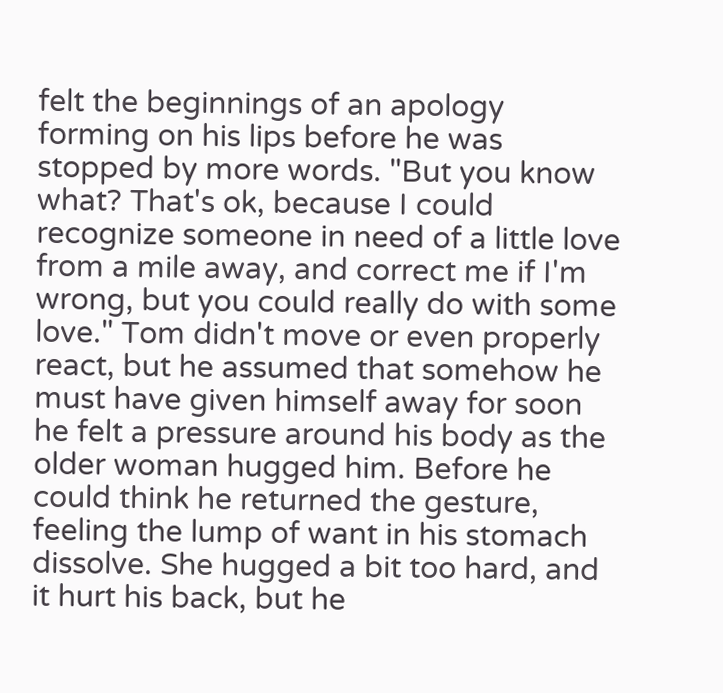felt the beginnings of an apology forming on his lips before he was stopped by more words. "But you know what? That's ok, because I could recognize someone in need of a little love from a mile away, and correct me if I'm wrong, but you could really do with some love." Tom didn't move or even properly react, but he assumed that somehow he must have given himself away for soon he felt a pressure around his body as the older woman hugged him. Before he could think he returned the gesture, feeling the lump of want in his stomach dissolve. She hugged a bit too hard, and it hurt his back, but he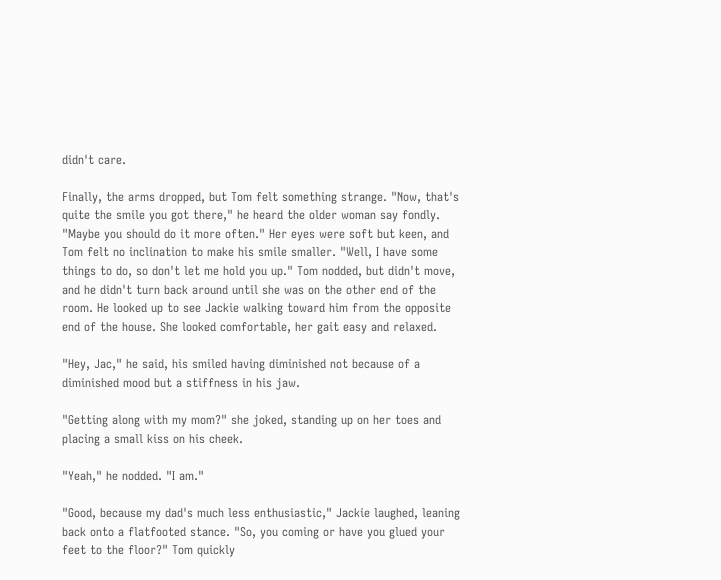didn't care.

Finally, the arms dropped, but Tom felt something strange. "Now, that's quite the smile you got there," he heard the older woman say fondly. "Maybe you should do it more often." Her eyes were soft but keen, and Tom felt no inclination to make his smile smaller. "Well, I have some things to do, so don't let me hold you up." Tom nodded, but didn't move, and he didn't turn back around until she was on the other end of the room. He looked up to see Jackie walking toward him from the opposite end of the house. She looked comfortable, her gait easy and relaxed.

"Hey, Jac," he said, his smiled having diminished not because of a diminished mood but a stiffness in his jaw.

"Getting along with my mom?" she joked, standing up on her toes and placing a small kiss on his cheek.

"Yeah," he nodded. "I am."

"Good, because my dad's much less enthusiastic," Jackie laughed, leaning back onto a flatfooted stance. "So, you coming or have you glued your feet to the floor?" Tom quickly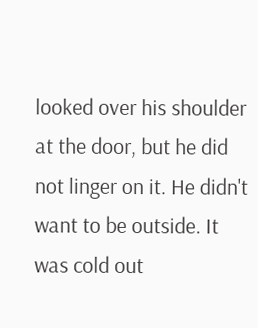looked over his shoulder at the door, but he did not linger on it. He didn't want to be outside. It was cold out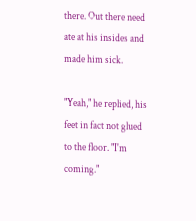there. Out there need ate at his insides and made him sick.

"Yeah," he replied, his feet in fact not glued to the floor. "I'm coming."